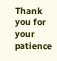Thank you for your patience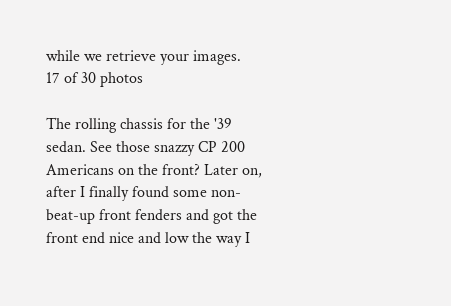while we retrieve your images.
17 of 30 photos

The rolling chassis for the '39 sedan. See those snazzy CP 200 Americans on the front? Later on, after I finally found some non-beat-up front fenders and got the front end nice and low the way I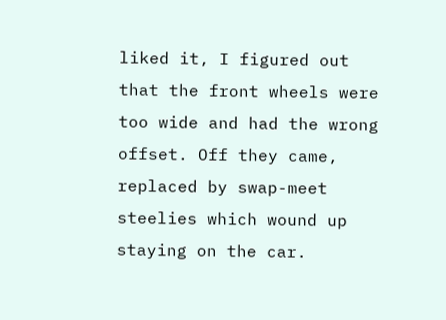liked it, I figured out that the front wheels were too wide and had the wrong offset. Off they came, replaced by swap-meet steelies which wound up staying on the car.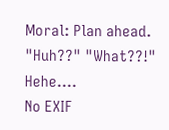Moral: Plan ahead.
"Huh??" "What??!" Hehe....
No EXIF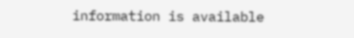information is available